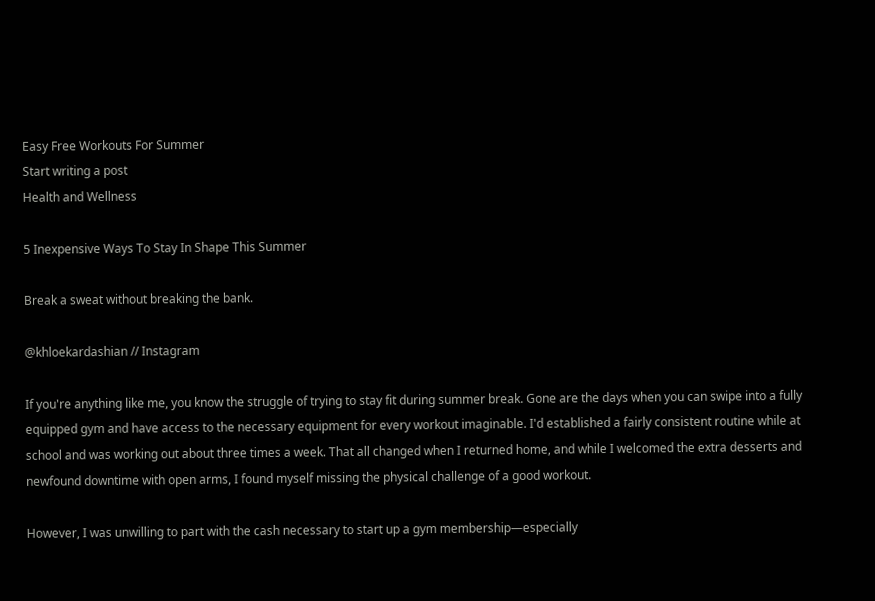Easy Free Workouts For Summer
Start writing a post
Health and Wellness

5 Inexpensive Ways To Stay In Shape This Summer

Break a sweat without breaking the bank.

@khloekardashian // Instagram

If you're anything like me, you know the struggle of trying to stay fit during summer break. Gone are the days when you can swipe into a fully equipped gym and have access to the necessary equipment for every workout imaginable. I'd established a fairly consistent routine while at school and was working out about three times a week. That all changed when I returned home, and while I welcomed the extra desserts and newfound downtime with open arms, I found myself missing the physical challenge of a good workout.

However, I was unwilling to part with the cash necessary to start up a gym membership—especially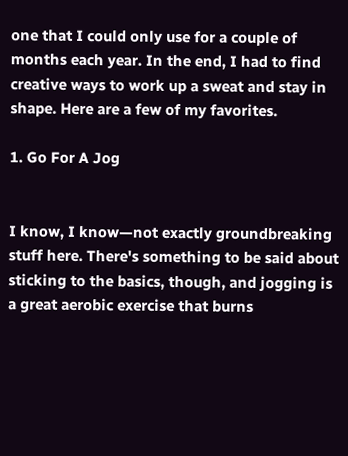one that I could only use for a couple of months each year. In the end, I had to find creative ways to work up a sweat and stay in shape. Here are a few of my favorites.

1. Go For A Jog


I know, I know—not exactly groundbreaking stuff here. There's something to be said about sticking to the basics, though, and jogging is a great aerobic exercise that burns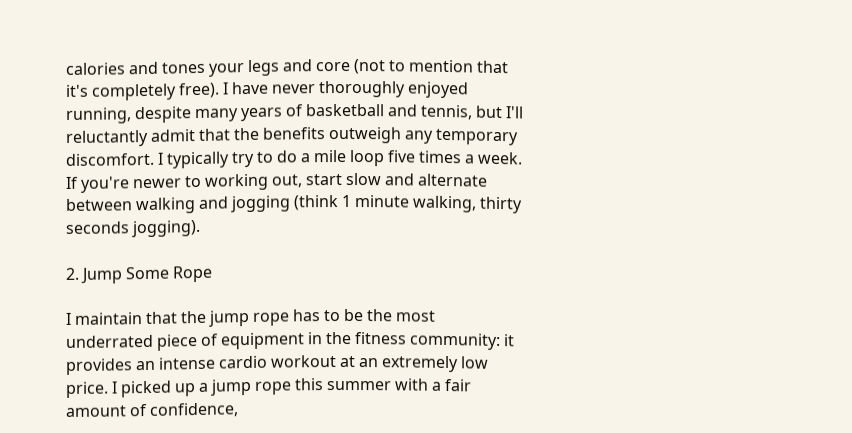calories and tones your legs and core (not to mention that it's completely free). I have never thoroughly enjoyed running, despite many years of basketball and tennis, but I'll reluctantly admit that the benefits outweigh any temporary discomfort. I typically try to do a mile loop five times a week. If you're newer to working out, start slow and alternate between walking and jogging (think 1 minute walking, thirty seconds jogging).

2. Jump Some Rope

I maintain that the jump rope has to be the most underrated piece of equipment in the fitness community: it provides an intense cardio workout at an extremely low price. I picked up a jump rope this summer with a fair amount of confidence,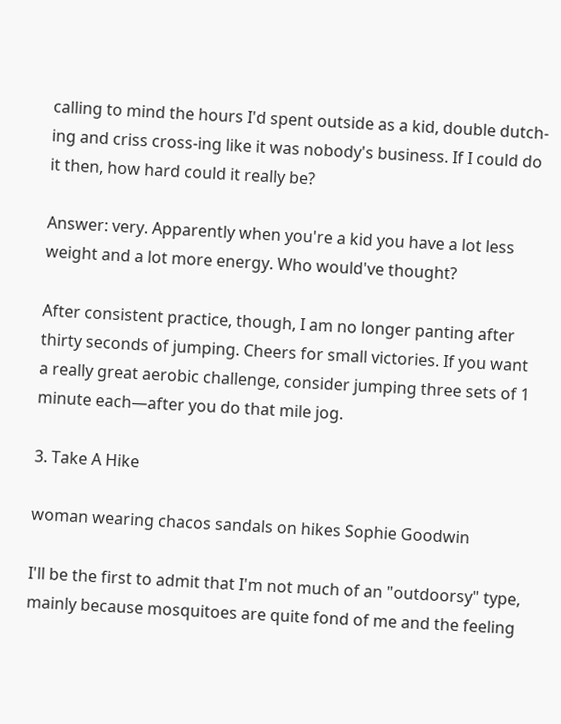calling to mind the hours I'd spent outside as a kid, double dutch-ing and criss cross-ing like it was nobody's business. If I could do it then, how hard could it really be?

Answer: very. Apparently when you're a kid you have a lot less weight and a lot more energy. Who would've thought?

After consistent practice, though, I am no longer panting after thirty seconds of jumping. Cheers for small victories. If you want a really great aerobic challenge, consider jumping three sets of 1 minute each—after you do that mile jog.

3. Take A Hike

woman wearing chacos sandals on hikes Sophie Goodwin

I'll be the first to admit that I'm not much of an "outdoorsy" type, mainly because mosquitoes are quite fond of me and the feeling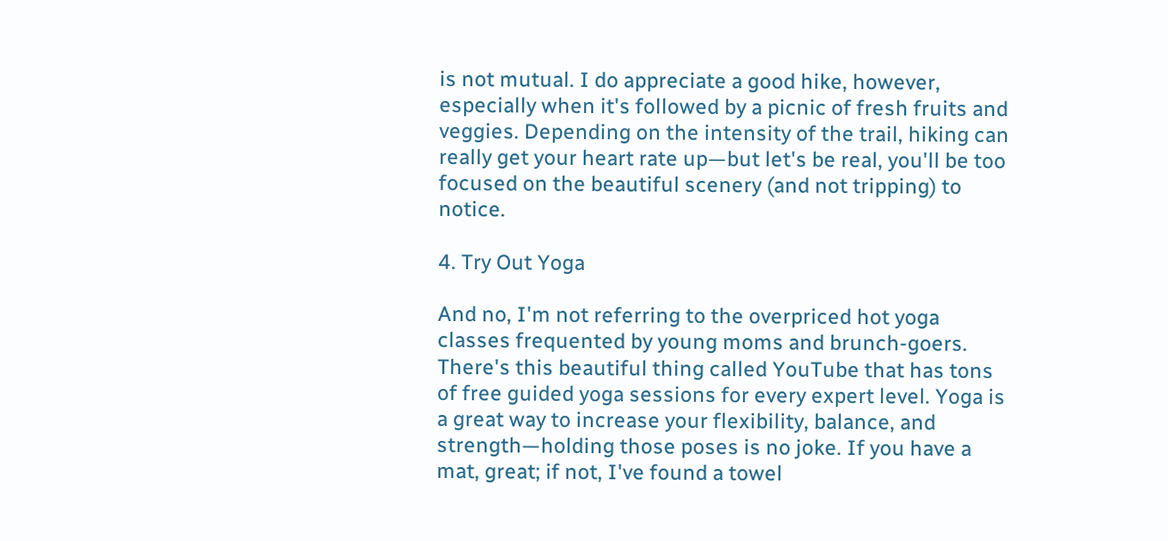is not mutual. I do appreciate a good hike, however, especially when it's followed by a picnic of fresh fruits and veggies. Depending on the intensity of the trail, hiking can really get your heart rate up—but let's be real, you'll be too focused on the beautiful scenery (and not tripping) to notice.

4. Try Out Yoga

And no, I'm not referring to the overpriced hot yoga classes frequented by young moms and brunch-goers. There's this beautiful thing called YouTube that has tons of free guided yoga sessions for every expert level. Yoga is a great way to increase your flexibility, balance, and strength—holding those poses is no joke. If you have a mat, great; if not, I've found a towel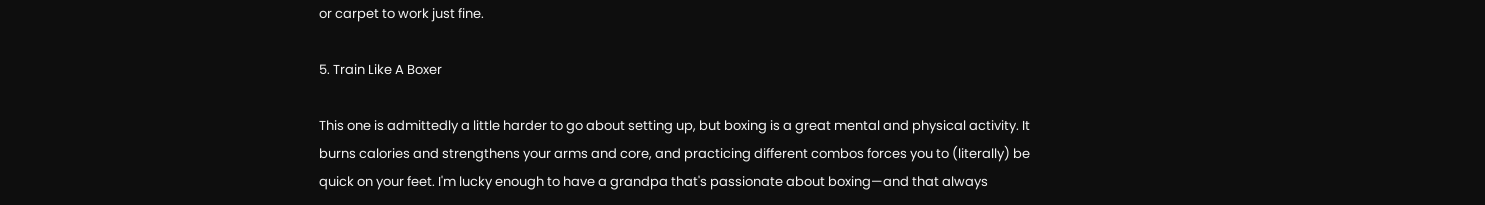or carpet to work just fine.

5. Train Like A Boxer

This one is admittedly a little harder to go about setting up, but boxing is a great mental and physical activity. It burns calories and strengthens your arms and core, and practicing different combos forces you to (literally) be quick on your feet. I'm lucky enough to have a grandpa that's passionate about boxing—and that always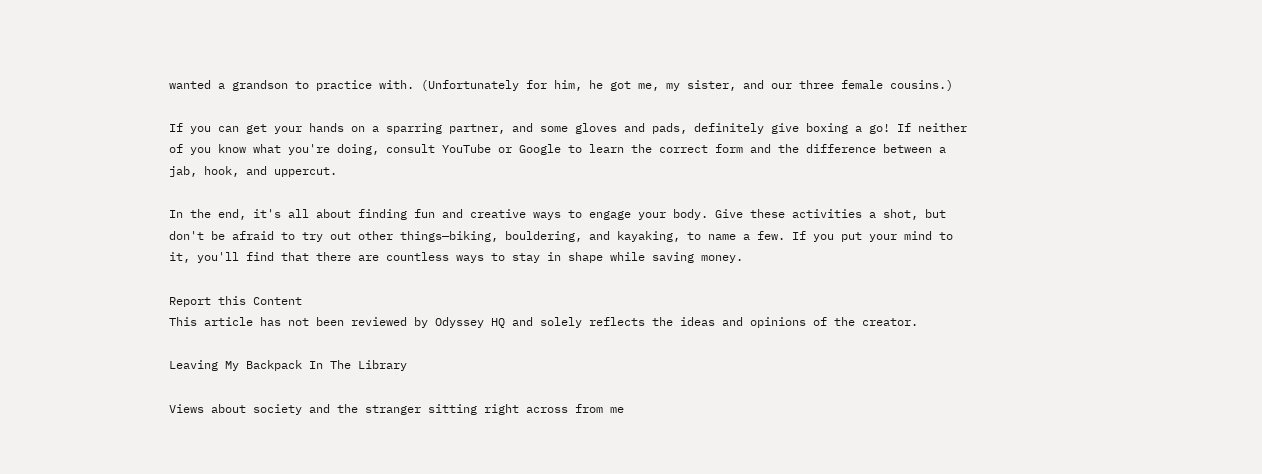wanted a grandson to practice with. (Unfortunately for him, he got me, my sister, and our three female cousins.)

If you can get your hands on a sparring partner, and some gloves and pads, definitely give boxing a go! If neither of you know what you're doing, consult YouTube or Google to learn the correct form and the difference between a jab, hook, and uppercut.

In the end, it's all about finding fun and creative ways to engage your body. Give these activities a shot, but don't be afraid to try out other things—biking, bouldering, and kayaking, to name a few. If you put your mind to it, you'll find that there are countless ways to stay in shape while saving money.

Report this Content
This article has not been reviewed by Odyssey HQ and solely reflects the ideas and opinions of the creator.

Leaving My Backpack In The Library

Views about society and the stranger sitting right across from me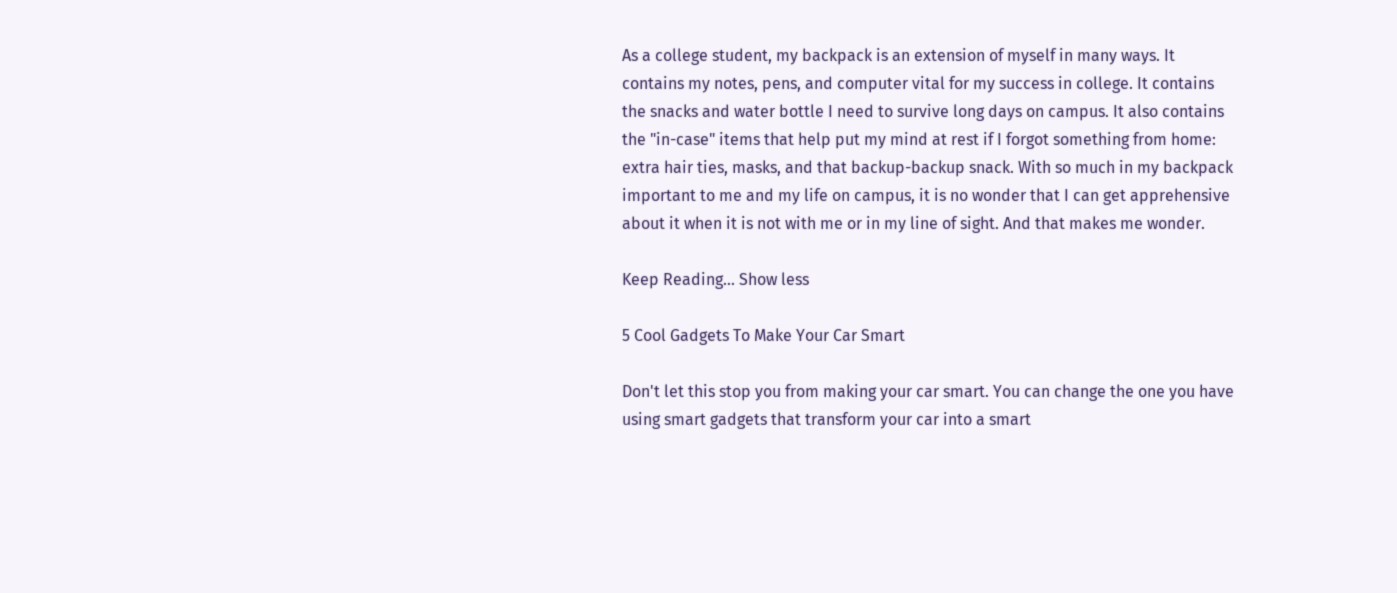As a college student, my backpack is an extension of myself in many ways. It contains my notes, pens, and computer vital for my success in college. It contains the snacks and water bottle I need to survive long days on campus. It also contains the "in-case" items that help put my mind at rest if I forgot something from home: extra hair ties, masks, and that backup-backup snack. With so much in my backpack important to me and my life on campus, it is no wonder that I can get apprehensive about it when it is not with me or in my line of sight. And that makes me wonder.

Keep Reading... Show less

5 Cool Gadgets To Make Your Car Smart

Don't let this stop you from making your car smart. You can change the one you have using smart gadgets that transform your car into a smart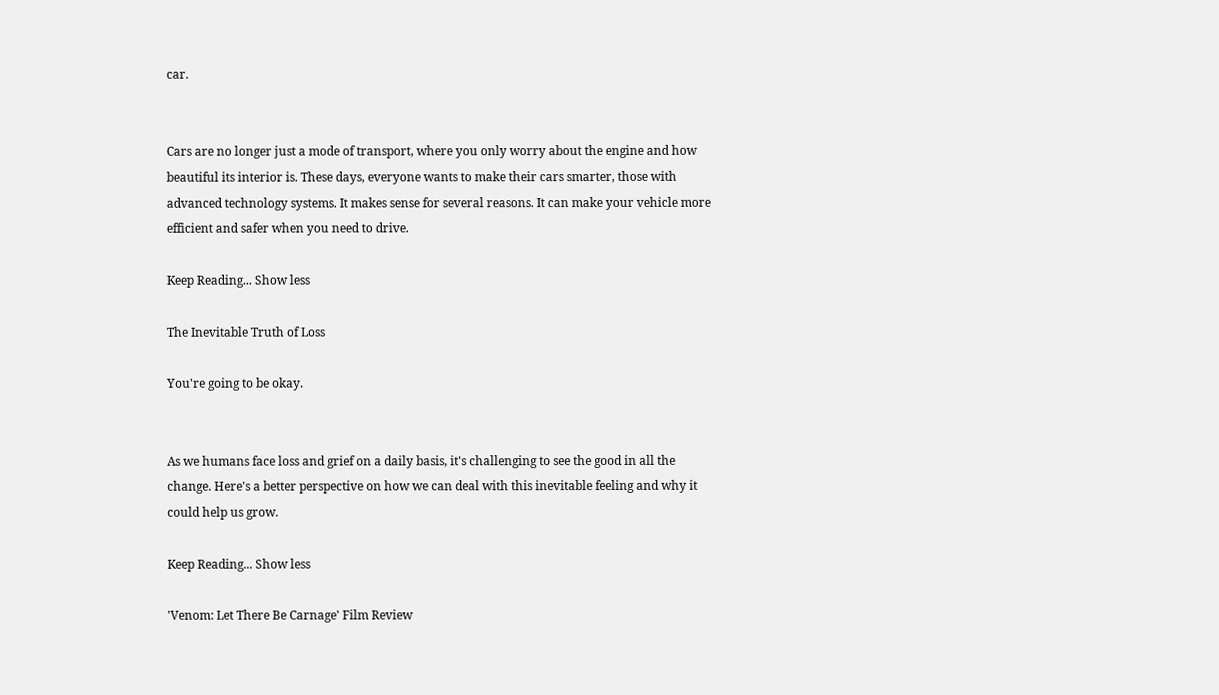car.


Cars are no longer just a mode of transport, where you only worry about the engine and how beautiful its interior is. These days, everyone wants to make their cars smarter, those with advanced technology systems. It makes sense for several reasons. It can make your vehicle more efficient and safer when you need to drive.

Keep Reading... Show less

The Inevitable Truth of Loss

You're going to be okay.


As we humans face loss and grief on a daily basis, it's challenging to see the good in all the change. Here's a better perspective on how we can deal with this inevitable feeling and why it could help us grow.

Keep Reading... Show less

'Venom: Let There Be Carnage' Film Review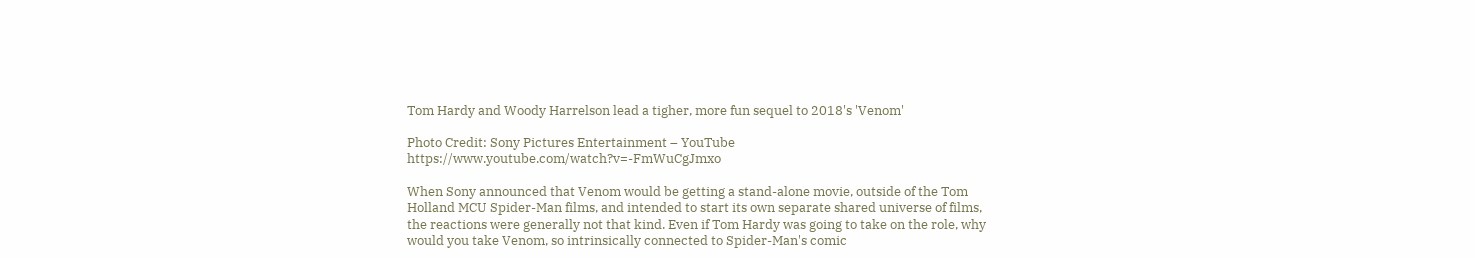Tom Hardy and Woody Harrelson lead a tigher, more fun sequel to 2018's 'Venom'

Photo Credit: Sony Pictures Entertainment – YouTube https://www.youtube.com/watch?v=-FmWuCgJmxo

When Sony announced that Venom would be getting a stand-alone movie, outside of the Tom Holland MCU Spider-Man films, and intended to start its own separate shared universe of films, the reactions were generally not that kind. Even if Tom Hardy was going to take on the role, why would you take Venom, so intrinsically connected to Spider-Man's comic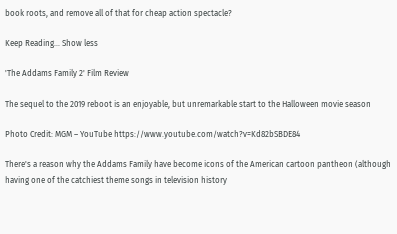book roots, and remove all of that for cheap action spectacle?

Keep Reading... Show less

'The Addams Family 2' Film Review

The sequel to the 2019 reboot is an enjoyable, but unremarkable start to the Halloween movie season

Photo Credit: MGM – YouTube https://www.youtube.com/watch?v=Kd82bSBDE84

There's a reason why the Addams Family have become icons of the American cartoon pantheon (although having one of the catchiest theme songs in television history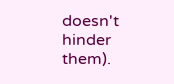doesn't hinder them).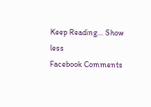Keep Reading... Show less
Facebook Comments